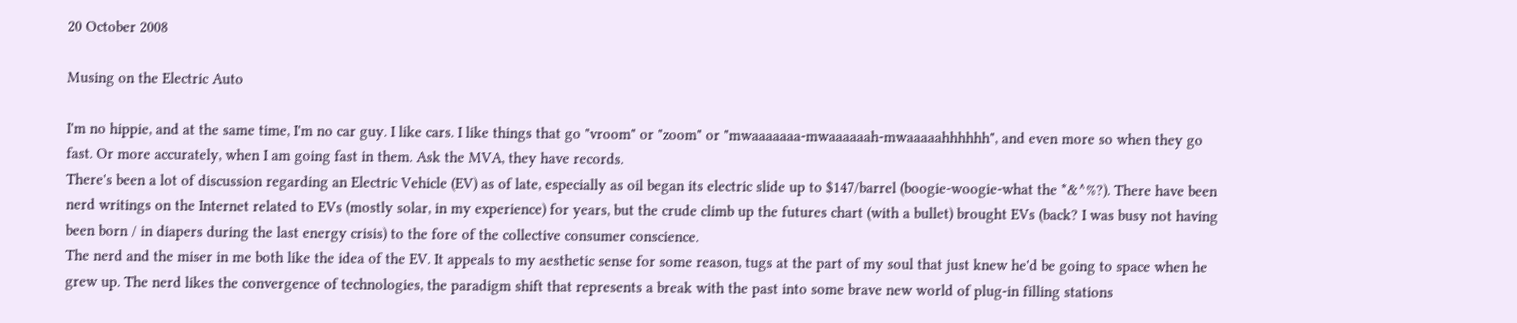20 October 2008

Musing on the Electric Auto

I'm no hippie, and at the same time, I'm no car guy. I like cars. I like things that go "vroom" or "zoom" or "mwaaaaaaa-mwaaaaaah-mwaaaaahhhhhh", and even more so when they go fast. Or more accurately, when I am going fast in them. Ask the MVA, they have records.
There's been a lot of discussion regarding an Electric Vehicle (EV) as of late, especially as oil began its electric slide up to $147/barrel (boogie-woogie-what the *&^%?). There have been nerd writings on the Internet related to EVs (mostly solar, in my experience) for years, but the crude climb up the futures chart (with a bullet) brought EVs (back? I was busy not having been born / in diapers during the last energy crisis) to the fore of the collective consumer conscience.
The nerd and the miser in me both like the idea of the EV. It appeals to my aesthetic sense for some reason, tugs at the part of my soul that just knew he'd be going to space when he grew up. The nerd likes the convergence of technologies, the paradigm shift that represents a break with the past into some brave new world of plug-in filling stations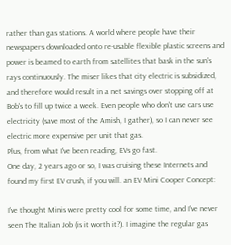rather than gas stations. A world where people have their newspapers downloaded onto re-usable flexible plastic screens and power is beamed to earth from satellites that bask in the sun's rays continuously. The miser likes that city electric is subsidized, and therefore would result in a net savings over stopping off at Bob's to fill up twice a week. Even people who don't use cars use electricity (save most of the Amish, I gather), so I can never see electric more expensive per unit that gas.
Plus, from what I've been reading, EVs go fast.
One day, 2 years ago or so, I was cruising these Internets and found my first EV crush, if you will. an EV Mini Cooper Concept:

I've thought Minis were pretty cool for some time, and I've never seen The Italian Job (is it worth it?). I imagine the regular gas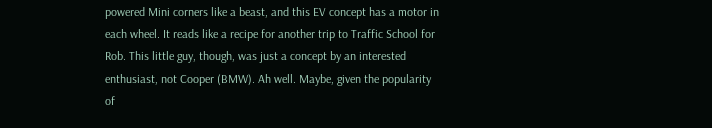powered Mini corners like a beast, and this EV concept has a motor in each wheel. It reads like a recipe for another trip to Traffic School for Rob. This little guy, though, was just a concept by an interested enthusiast, not Cooper (BMW). Ah well. Maybe, given the popularity of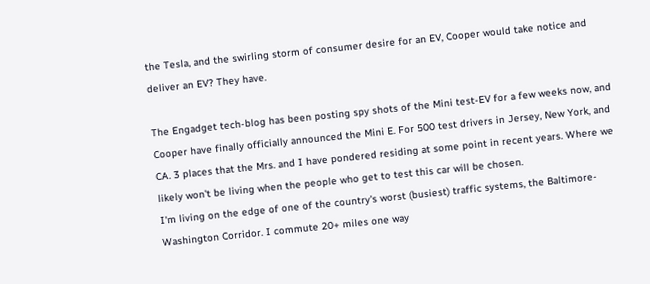the Tesla, and the swirling storm of consumer desire for an EV, Cooper would take notice and deliver an EV? They have.

The Engadget tech-blog has been posting spy shots of the Mini test-EV for a few weeks now, and Cooper have finally officially announced the Mini E. For 500 test drivers in Jersey, New York, and CA. 3 places that the Mrs. and I have pondered residing at some point in recent years. Where we likely won't be living when the people who get to test this car will be chosen.
I'm living on the edge of one of the country's worst (busiest) traffic systems, the Baltimore-Washington Corridor. I commute 20+ miles one way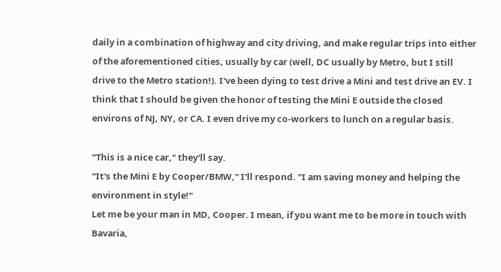daily in a combination of highway and city driving, and make regular trips into either of the aforementioned cities, usually by car (well, DC usually by Metro, but I still drive to the Metro station!). I've been dying to test drive a Mini and test drive an EV. I think that I should be given the honor of testing the Mini E outside the closed environs of NJ, NY, or CA. I even drive my co-workers to lunch on a regular basis.

"This is a nice car," they'll say.
"It's the Mini E by Cooper/BMW," I'll respond. "I am saving money and helping the environment in style!"
Let me be your man in MD, Cooper. I mean, if you want me to be more in touch with Bavaria,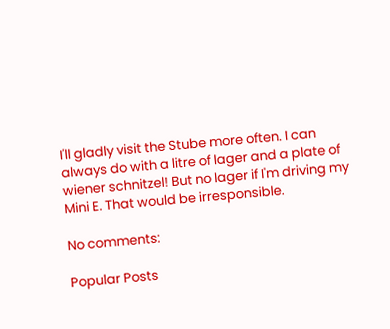I'll gladly visit the Stube more often. I can always do with a litre of lager and a plate of wiener schnitzel! But no lager if I'm driving my Mini E. That would be irresponsible.

No comments:

Popular Posts